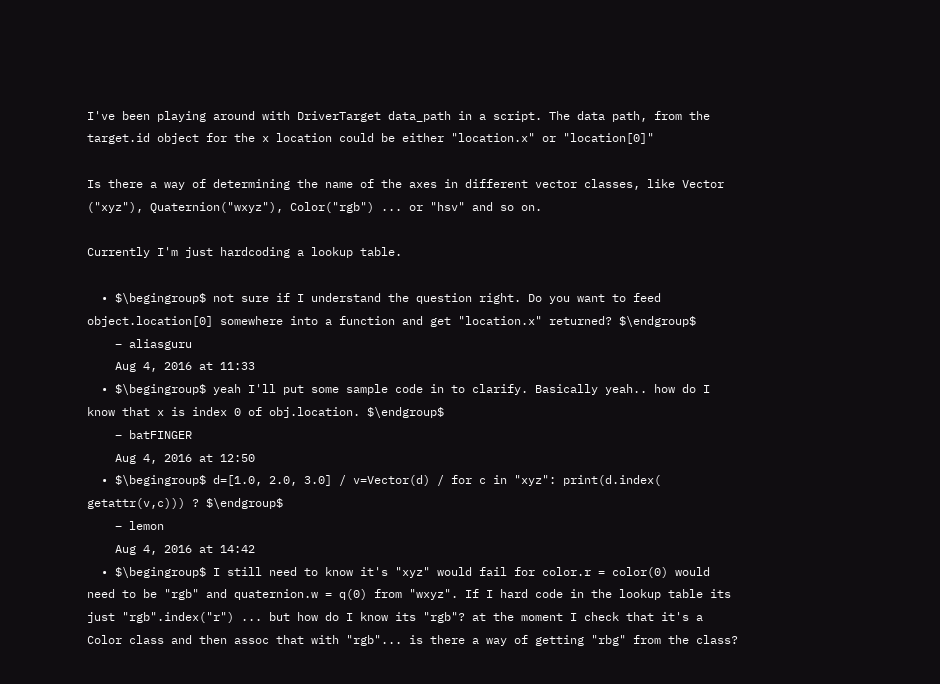I've been playing around with DriverTarget data_path in a script. The data path, from the target.id object for the x location could be either "location.x" or "location[0]"

Is there a way of determining the name of the axes in different vector classes, like Vector ("xyz"), Quaternion("wxyz"), Color("rgb") ... or "hsv" and so on.

Currently I'm just hardcoding a lookup table.

  • $\begingroup$ not sure if I understand the question right. Do you want to feed object.location[0] somewhere into a function and get "location.x" returned? $\endgroup$
    – aliasguru
    Aug 4, 2016 at 11:33
  • $\begingroup$ yeah I'll put some sample code in to clarify. Basically yeah.. how do I know that x is index 0 of obj.location. $\endgroup$
    – batFINGER
    Aug 4, 2016 at 12:50
  • $\begingroup$ d=[1.0, 2.0, 3.0] / v=Vector(d) / for c in "xyz": print(d.index( getattr(v,c))) ? $\endgroup$
    – lemon
    Aug 4, 2016 at 14:42
  • $\begingroup$ I still need to know it's "xyz" would fail for color.r = color(0) would need to be "rgb" and quaternion.w = q(0) from "wxyz". If I hard code in the lookup table its just "rgb".index("r") ... but how do I know its "rgb"? at the moment I check that it's a Color class and then assoc that with "rgb"... is there a way of getting "rbg" from the class?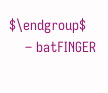$\endgroup$
    – batFINGER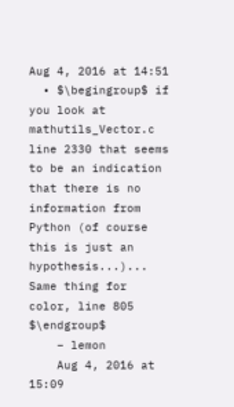Aug 4, 2016 at 14:51
  • $\begingroup$ if you look at mathutils_Vector.c line 2330 that seems to be an indication that there is no information from Python (of course this is just an hypothesis...)... Same thing for color, line 805 $\endgroup$
    – lemon
    Aug 4, 2016 at 15:09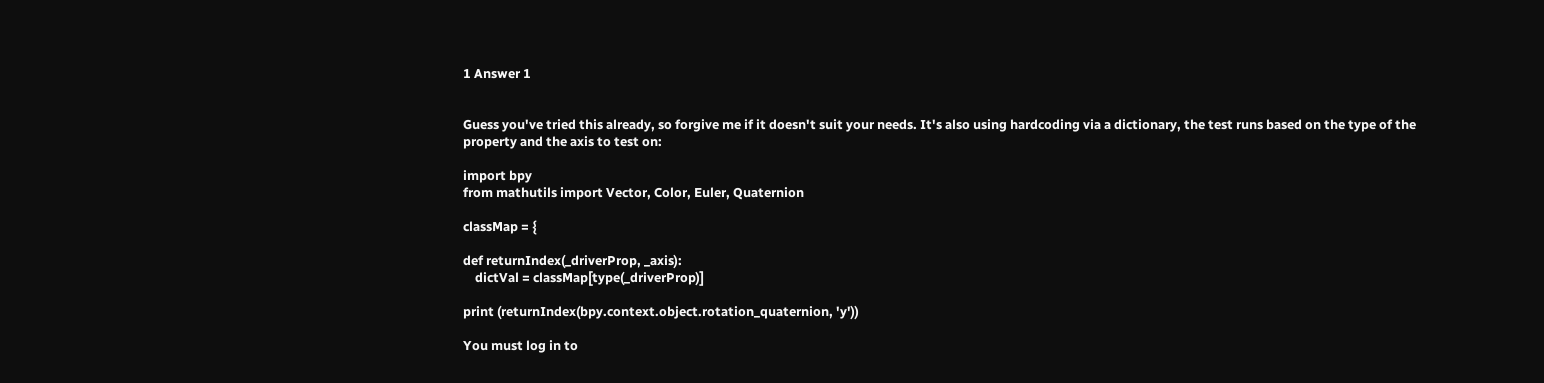1 Answer 1


Guess you've tried this already, so forgive me if it doesn't suit your needs. It's also using hardcoding via a dictionary, the test runs based on the type of the property and the axis to test on:

import bpy
from mathutils import Vector, Color, Euler, Quaternion

classMap = {

def returnIndex(_driverProp, _axis):
    dictVal = classMap[type(_driverProp)]

print (returnIndex(bpy.context.object.rotation_quaternion, 'y'))

You must log in to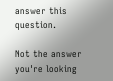answer this question.

Not the answer you're looking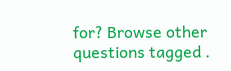for? Browse other questions tagged .